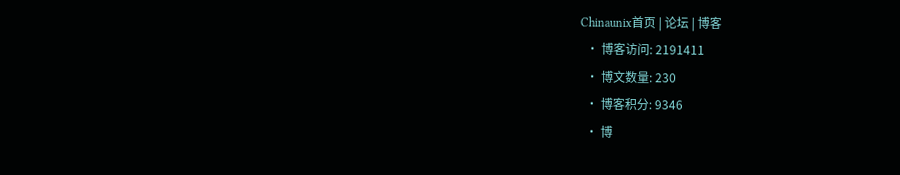Chinaunix首页 | 论坛 | 博客
  • 博客访问: 2191411
  • 博文数量: 230
  • 博客积分: 9346
  • 博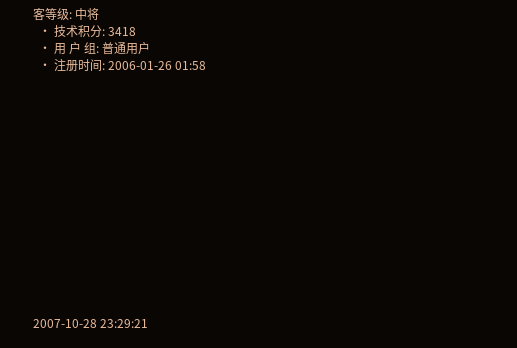客等级: 中将
  • 技术积分: 3418
  • 用 户 组: 普通用户
  • 注册时间: 2006-01-26 01:58














2007-10-28 23:29:21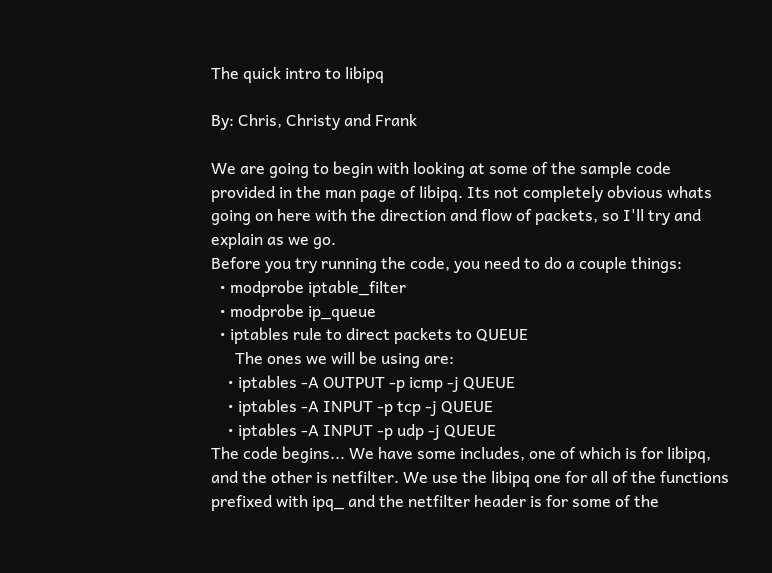The quick intro to libipq

By: Chris, Christy and Frank

We are going to begin with looking at some of the sample code provided in the man page of libipq. Its not completely obvious whats going on here with the direction and flow of packets, so I'll try and explain as we go.
Before you try running the code, you need to do a couple things:
  • modprobe iptable_filter
  • modprobe ip_queue
  • iptables rule to direct packets to QUEUE
      The ones we will be using are:
    • iptables -A OUTPUT -p icmp -j QUEUE
    • iptables -A INPUT -p tcp -j QUEUE
    • iptables -A INPUT -p udp -j QUEUE
The code begins... We have some includes, one of which is for libipq, and the other is netfilter. We use the libipq one for all of the functions prefixed with ipq_ and the netfilter header is for some of the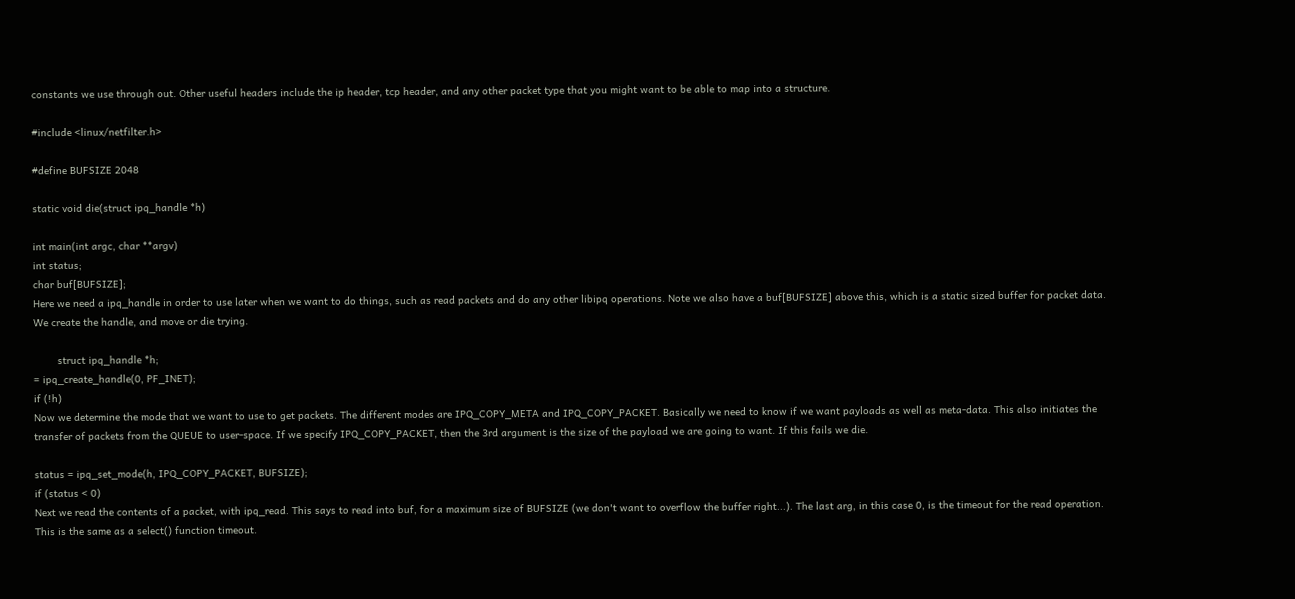constants we use through out. Other useful headers include the ip header, tcp header, and any other packet type that you might want to be able to map into a structure.

#include <linux/netfilter.h>

#define BUFSIZE 2048

static void die(struct ipq_handle *h)

int main(int argc, char **argv)
int status;
char buf[BUFSIZE];
Here we need a ipq_handle in order to use later when we want to do things, such as read packets and do any other libipq operations. Note we also have a buf[BUFSIZE] above this, which is a static sized buffer for packet data. We create the handle, and move or die trying.

        struct ipq_handle *h;
= ipq_create_handle(0, PF_INET);
if (!h)
Now we determine the mode that we want to use to get packets. The different modes are IPQ_COPY_META and IPQ_COPY_PACKET. Basically we need to know if we want payloads as well as meta-data. This also initiates the transfer of packets from the QUEUE to user-space. If we specify IPQ_COPY_PACKET, then the 3rd argument is the size of the payload we are going to want. If this fails we die.

status = ipq_set_mode(h, IPQ_COPY_PACKET, BUFSIZE);
if (status < 0)
Next we read the contents of a packet, with ipq_read. This says to read into buf, for a maximum size of BUFSIZE (we don't want to overflow the buffer right...). The last arg, in this case 0, is the timeout for the read operation. This is the same as a select() function timeout.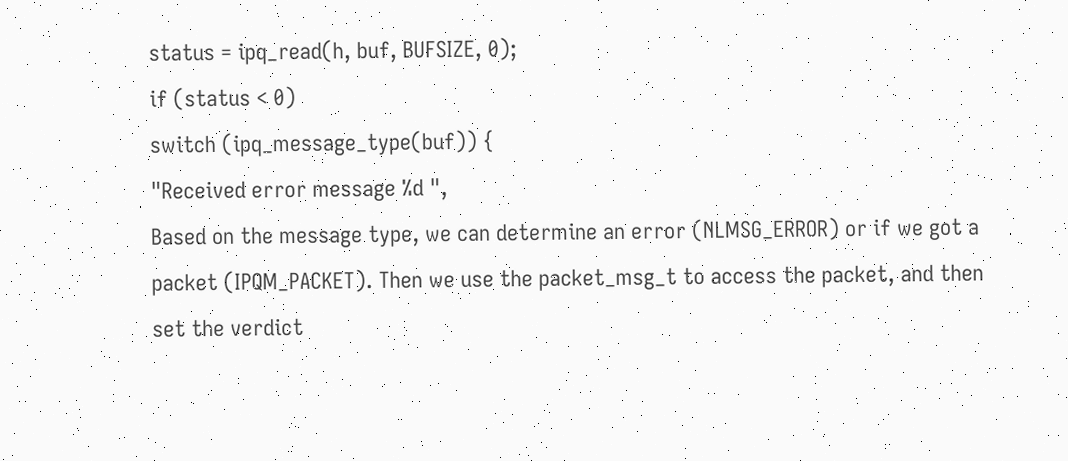status = ipq_read(h, buf, BUFSIZE, 0);
if (status < 0)
switch (ipq_message_type(buf)) {
"Received error message %d ",
Based on the message type, we can determine an error (NLMSG_ERROR) or if we got a packet (IPQM_PACKET). Then we use the packet_msg_t to access the packet, and then set the verdict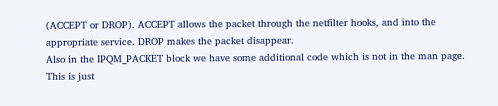(ACCEPT or DROP). ACCEPT allows the packet through the netfilter hooks, and into the appropriate service. DROP makes the packet disappear.
Also in the IPQM_PACKET block we have some additional code which is not in the man page. This is just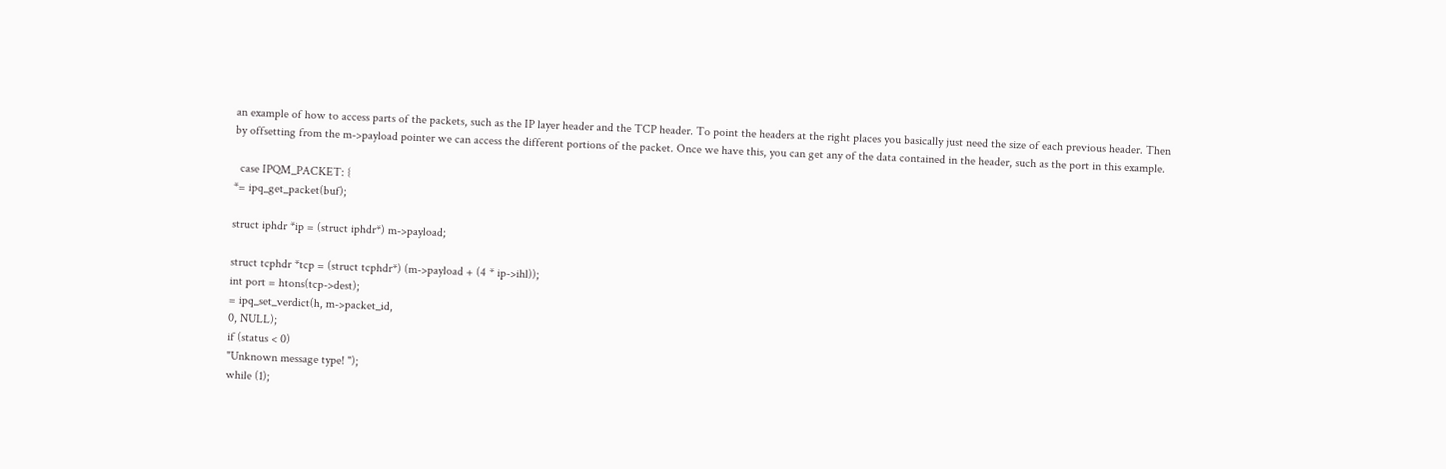an example of how to access parts of the packets, such as the IP layer header and the TCP header. To point the headers at the right places you basically just need the size of each previous header. Then by offsetting from the m->payload pointer we can access the different portions of the packet. Once we have this, you can get any of the data contained in the header, such as the port in this example.

  case IPQM_PACKET: {
*= ipq_get_packet(buf);

struct iphdr *ip = (struct iphdr*) m->payload;

struct tcphdr *tcp = (struct tcphdr*) (m->payload + (4 * ip->ihl));
int port = htons(tcp->dest);
= ipq_set_verdict(h, m->packet_id,
0, NULL);
if (status < 0)
"Unknown message type! ");
while (1);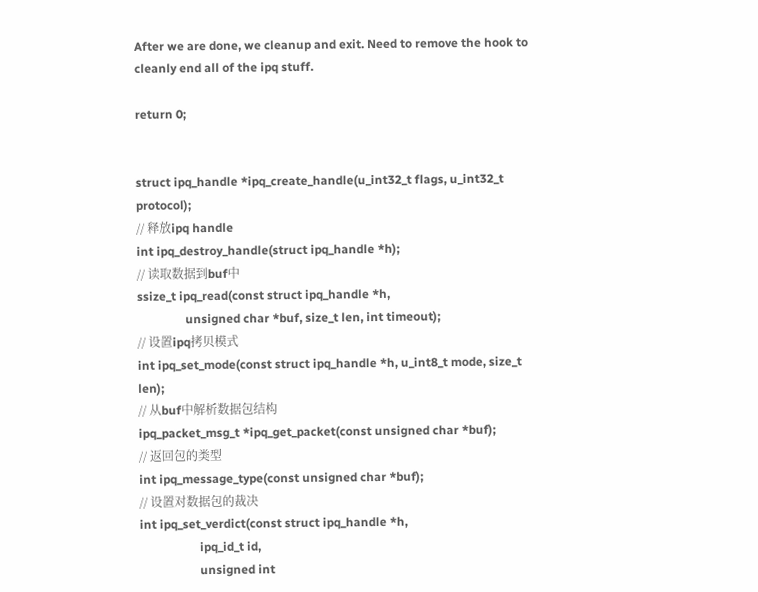After we are done, we cleanup and exit. Need to remove the hook to cleanly end all of the ipq stuff.

return 0;


struct ipq_handle *ipq_create_handle(u_int32_t flags, u_int32_t protocol);
// 释放ipq handle
int ipq_destroy_handle(struct ipq_handle *h);
// 读取数据到buf中
ssize_t ipq_read(const struct ipq_handle *h,
                unsigned char *buf, size_t len, int timeout);
// 设置ipq拷贝模式
int ipq_set_mode(const struct ipq_handle *h, u_int8_t mode, size_t len);
// 从buf中解析数据包结构
ipq_packet_msg_t *ipq_get_packet(const unsigned char *buf);
// 返回包的类型
int ipq_message_type(const unsigned char *buf);
// 设置对数据包的裁决
int ipq_set_verdict(const struct ipq_handle *h,
                    ipq_id_t id,
                    unsigned int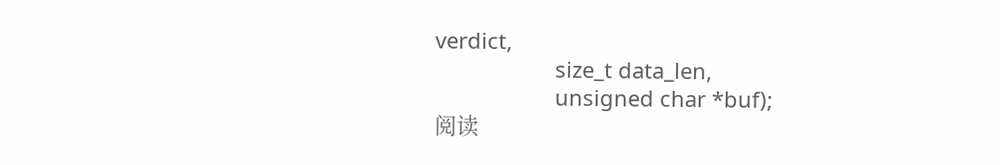verdict,
                    size_t data_len,
                    unsigned char *buf);
阅读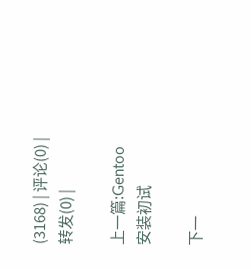(3168) | 评论(0) | 转发(0) |

上一篇:Gentoo 安装初试

下一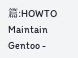篇:HOWTO Maintain Gentoo -